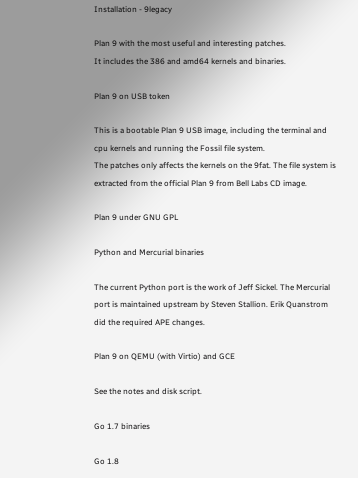Installation - 9legacy

Plan 9 with the most useful and interesting patches.
It includes the 386 and amd64 kernels and binaries.

Plan 9 on USB token

This is a bootable Plan 9 USB image, including the terminal and cpu kernels and running the Fossil file system.
The patches only affects the kernels on the 9fat. The file system is extracted from the official Plan 9 from Bell Labs CD image.

Plan 9 under GNU GPL

Python and Mercurial binaries

The current Python port is the work of Jeff Sickel. The Mercurial port is maintained upstream by Steven Stallion. Erik Quanstrom did the required APE changes.

Plan 9 on QEMU (with Virtio) and GCE

See the notes and disk script.

Go 1.7 binaries

Go 1.8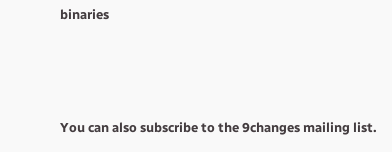binaries





You can also subscribe to the 9changes mailing list.